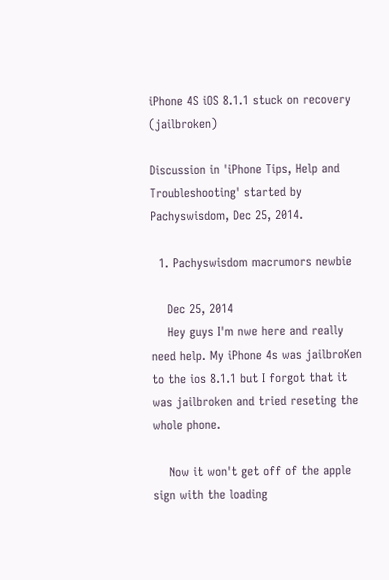iPhone 4S iOS 8.1.1 stuck on recovery (jailbroken)

Discussion in 'iPhone Tips, Help and Troubleshooting' started by Pachyswisdom, Dec 25, 2014.

  1. Pachyswisdom macrumors newbie

    Dec 25, 2014
    Hey guys I'm nwe here and really need help. My iPhone 4s was jailbroKen to the ios 8.1.1 but I forgot that it was jailbroken and tried reseting the whole phone.

    Now it won't get off of the apple sign with the loading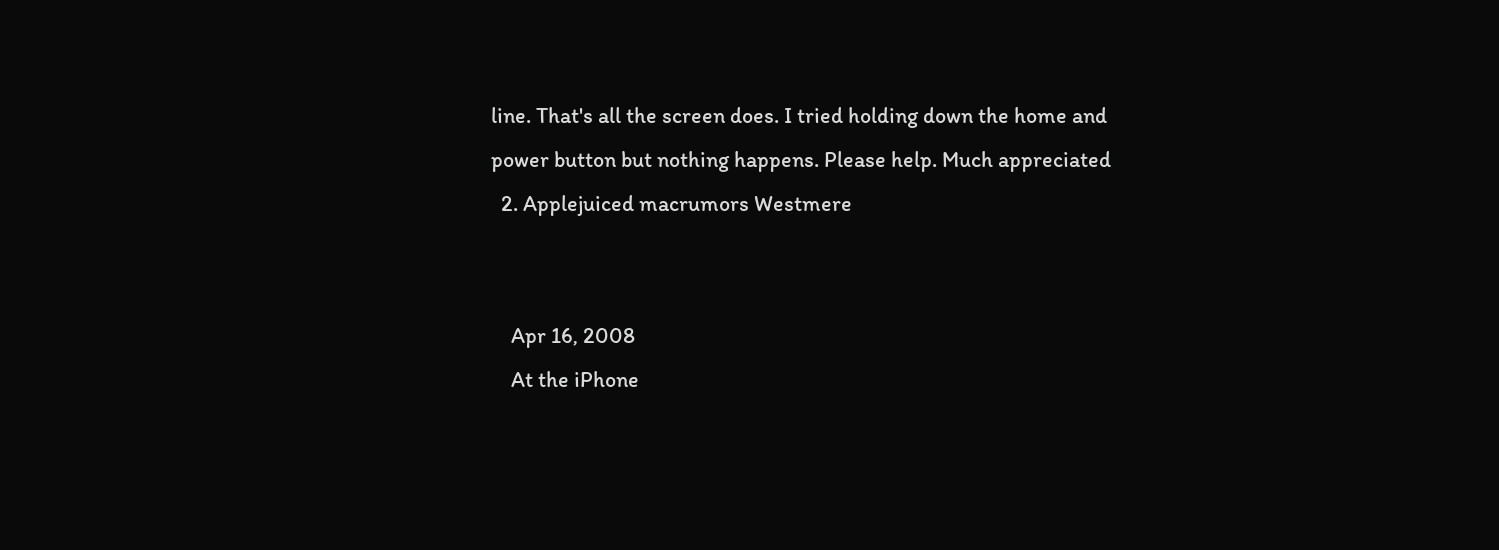line. That's all the screen does. I tried holding down the home and power button but nothing happens. Please help. Much appreciated
  2. Applejuiced macrumors Westmere


    Apr 16, 2008
    At the iPhone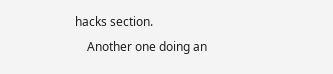hacks section.
    Another one doing an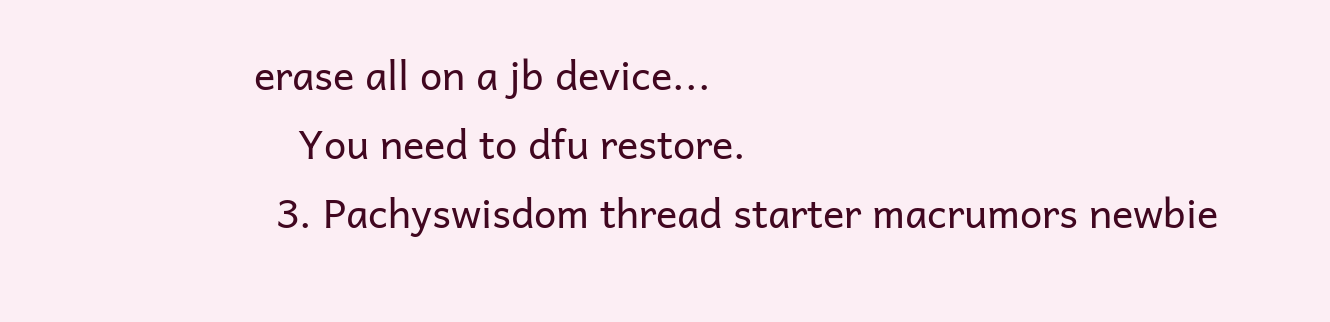erase all on a jb device...
    You need to dfu restore.
  3. Pachyswisdom thread starter macrumors newbie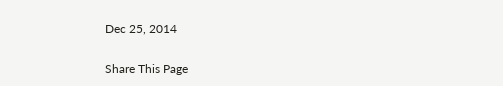Dec 25, 2014

Share This Page